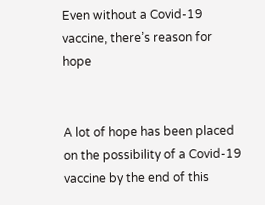Even without a Covid-19 vaccine, there’s reason for hope


A lot of hope has been placed on the possibility of a Covid-19 vaccine by the end of this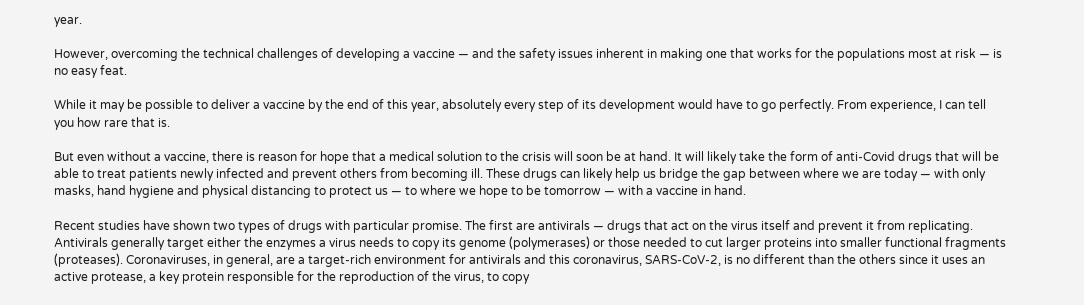year.

However, overcoming the technical challenges of developing a vaccine — and the safety issues inherent in making one that works for the populations most at risk — is no easy feat.

While it may be possible to deliver a vaccine by the end of this year, absolutely every step of its development would have to go perfectly. From experience, I can tell you how rare that is.

But even without a vaccine, there is reason for hope that a medical solution to the crisis will soon be at hand. It will likely take the form of anti-Covid drugs that will be able to treat patients newly infected and prevent others from becoming ill. These drugs can likely help us bridge the gap between where we are today — with only masks, hand hygiene and physical distancing to protect us — to where we hope to be tomorrow — with a vaccine in hand.

Recent studies have shown two types of drugs with particular promise. The first are antivirals — drugs that act on the virus itself and prevent it from replicating. Antivirals generally target either the enzymes a virus needs to copy its genome (polymerases) or those needed to cut larger proteins into smaller functional fragments (proteases). Coronaviruses, in general, are a target-rich environment for antivirals and this coronavirus, SARS-CoV-2, is no different than the others since it uses an active protease, a key protein responsible for the reproduction of the virus, to copy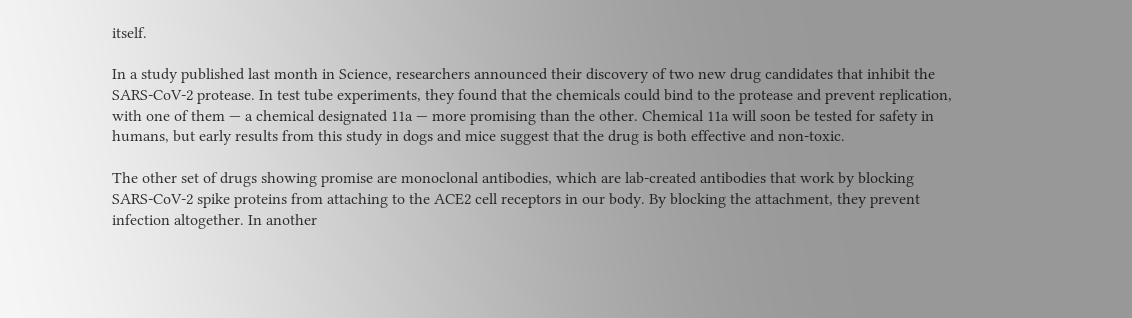itself.

In a study published last month in Science, researchers announced their discovery of two new drug candidates that inhibit the SARS-CoV-2 protease. In test tube experiments, they found that the chemicals could bind to the protease and prevent replication, with one of them — a chemical designated 11a — more promising than the other. Chemical 11a will soon be tested for safety in humans, but early results from this study in dogs and mice suggest that the drug is both effective and non-toxic.

The other set of drugs showing promise are monoclonal antibodies, which are lab-created antibodies that work by blocking SARS-CoV-2 spike proteins from attaching to the ACE2 cell receptors in our body. By blocking the attachment, they prevent infection altogether. In another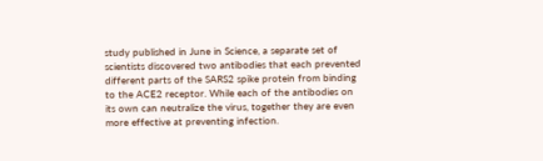study published in June in Science, a separate set of scientists discovered two antibodies that each prevented different parts of the SARS2 spike protein from binding to the ACE2 receptor. While each of the antibodies on its own can neutralize the virus, together they are even more effective at preventing infection.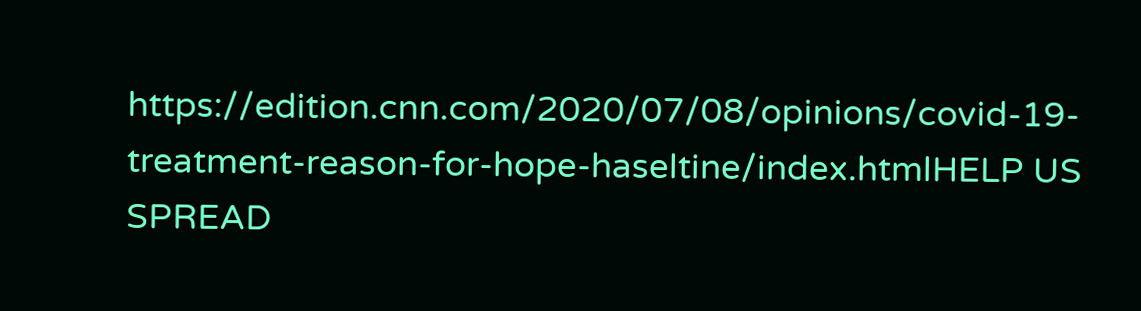https://edition.cnn.com/2020/07/08/opinions/covid-19-treatment-reason-for-hope-haseltine/index.htmlHELP US SPREAD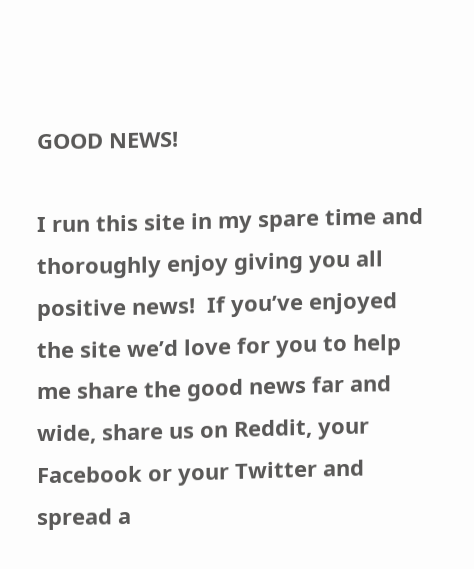GOOD NEWS!

I run this site in my spare time and thoroughly enjoy giving you all positive news!  If you’ve enjoyed the site we’d love for you to help me share the good news far and wide, share us on Reddit, your Facebook or your Twitter and spread a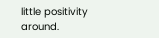little positivity around.